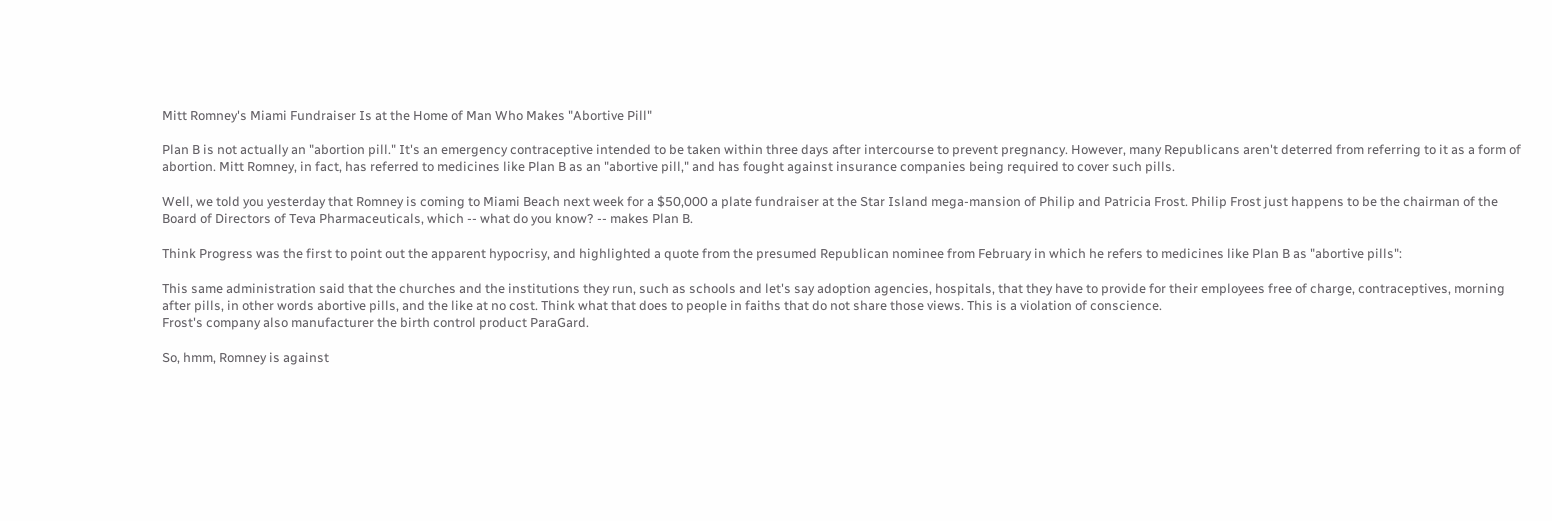Mitt Romney's Miami Fundraiser Is at the Home of Man Who Makes "Abortive Pill"

Plan B is not actually an "abortion pill." It's an emergency contraceptive intended to be taken within three days after intercourse to prevent pregnancy. However, many Republicans aren't deterred from referring to it as a form of abortion. Mitt Romney, in fact, has referred to medicines like Plan B as an "abortive pill," and has fought against insurance companies being required to cover such pills.

Well, we told you yesterday that Romney is coming to Miami Beach next week for a $50,000 a plate fundraiser at the Star Island mega-mansion of Philip and Patricia Frost. Philip Frost just happens to be the chairman of the Board of Directors of Teva Pharmaceuticals, which -- what do you know? -- makes Plan B.

Think Progress was the first to point out the apparent hypocrisy, and highlighted a quote from the presumed Republican nominee from February in which he refers to medicines like Plan B as "abortive pills":

This same administration said that the churches and the institutions they run, such as schools and let's say adoption agencies, hospitals, that they have to provide for their employees free of charge, contraceptives, morning after pills, in other words abortive pills, and the like at no cost. Think what that does to people in faiths that do not share those views. This is a violation of conscience.
Frost's company also manufacturer the birth control product ParaGard.

So, hmm, Romney is against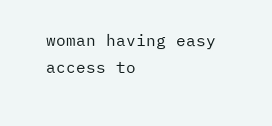woman having easy access to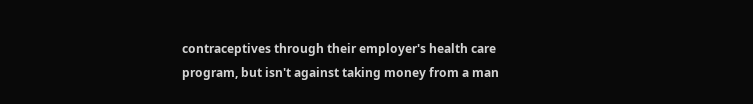contraceptives through their employer's health care program, but isn't against taking money from a man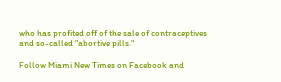who has profited off of the sale of contraceptives and so-called "abortive pills."

Follow Miami New Times on Facebook and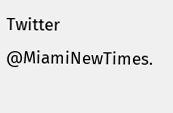Twitter @MiamiNewTimes.